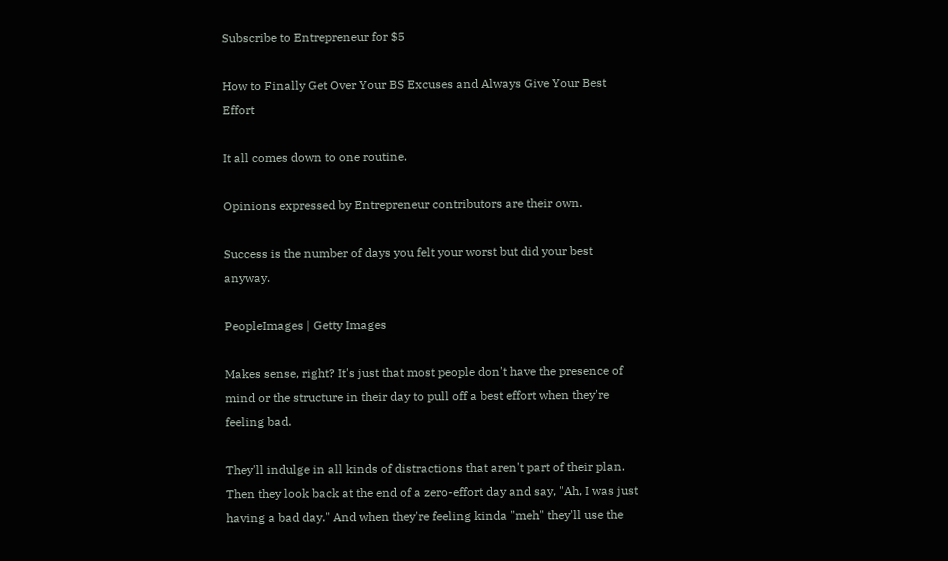Subscribe to Entrepreneur for $5

How to Finally Get Over Your BS Excuses and Always Give Your Best Effort

It all comes down to one routine.

Opinions expressed by Entrepreneur contributors are their own.

Success is the number of days you felt your worst but did your best anyway.

PeopleImages | Getty Images

Makes sense, right? It's just that most people don't have the presence of mind or the structure in their day to pull off a best effort when they're feeling bad.

They'll indulge in all kinds of distractions that aren't part of their plan. Then they look back at the end of a zero-effort day and say, "Ah, I was just having a bad day." And when they're feeling kinda "meh" they'll use the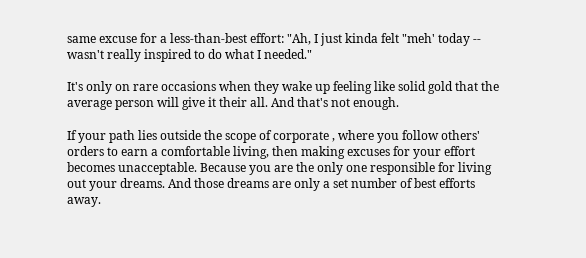same excuse for a less-than-best effort: "Ah, I just kinda felt "meh' today -- wasn't really inspired to do what I needed."

It's only on rare occasions when they wake up feeling like solid gold that the average person will give it their all. And that's not enough.

If your path lies outside the scope of corporate , where you follow others' orders to earn a comfortable living, then making excuses for your effort becomes unacceptable. Because you are the only one responsible for living out your dreams. And those dreams are only a set number of best efforts away.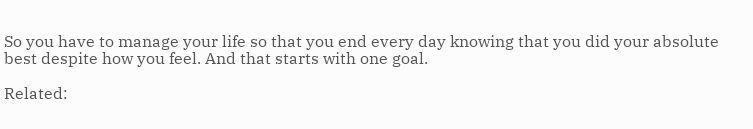So you have to manage your life so that you end every day knowing that you did your absolute best despite how you feel. And that starts with one goal.

Related: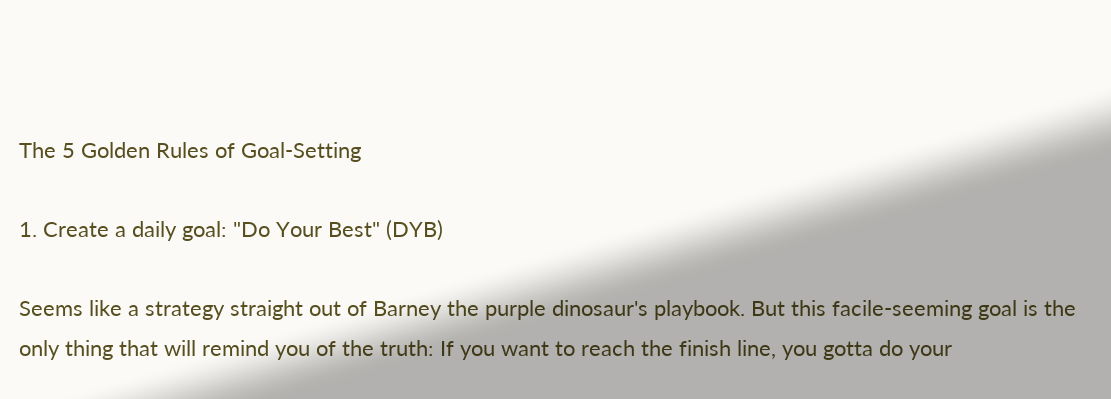The 5 Golden Rules of Goal-Setting

1. Create a daily goal: "Do Your Best" (DYB)

Seems like a strategy straight out of Barney the purple dinosaur's playbook. But this facile-seeming goal is the only thing that will remind you of the truth: If you want to reach the finish line, you gotta do your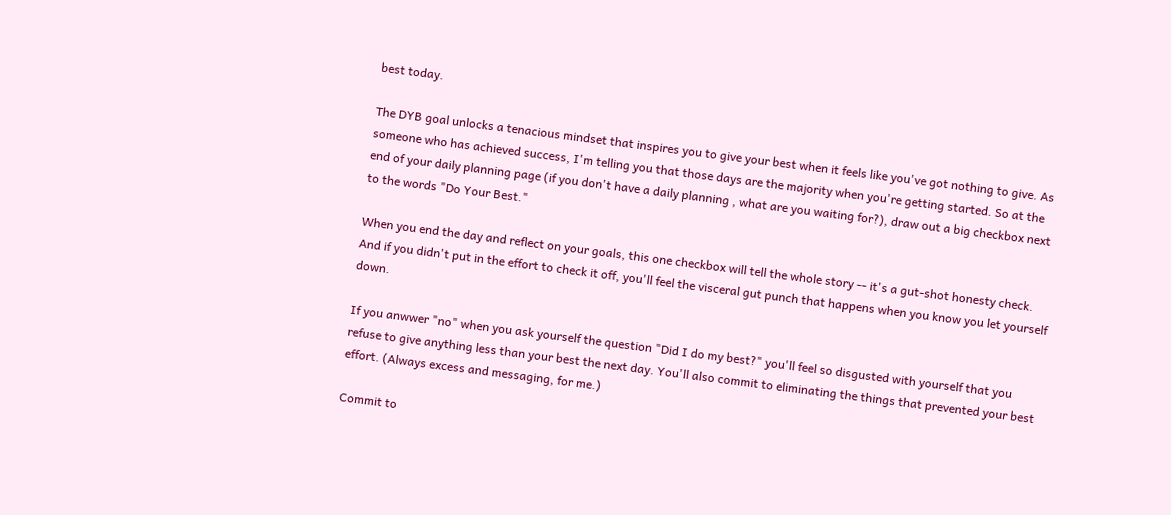best today.

The DYB goal unlocks a tenacious mindset that inspires you to give your best when it feels like you've got nothing to give. As someone who has achieved success, I'm telling you that those days are the majority when you're getting started. So at the end of your daily planning page (if you don't have a daily planning , what are you waiting for?), draw out a big checkbox next to the words "Do Your Best."

When you end the day and reflect on your goals, this one checkbox will tell the whole story -- it's a gut-shot honesty check. And if you didn't put in the effort to check it off, you'll feel the visceral gut punch that happens when you know you let yourself down.

If you anwwer "no" when you ask yourself the question "Did I do my best?" you'll feel so disgusted with yourself that you refuse to give anything less than your best the next day. You'll also commit to eliminating the things that prevented your best effort. (Always excess and messaging, for me.)

Commit to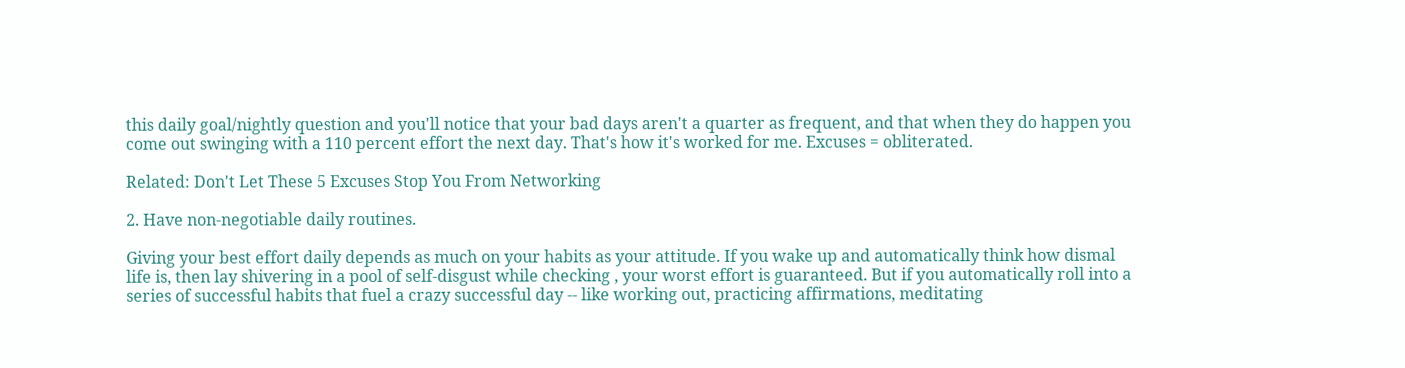this daily goal/nightly question and you'll notice that your bad days aren't a quarter as frequent, and that when they do happen you come out swinging with a 110 percent effort the next day. That's how it's worked for me. Excuses = obliterated.

Related: Don't Let These 5 Excuses Stop You From Networking

2. Have non-negotiable daily routines.

Giving your best effort daily depends as much on your habits as your attitude. If you wake up and automatically think how dismal life is, then lay shivering in a pool of self-disgust while checking , your worst effort is guaranteed. But if you automatically roll into a series of successful habits that fuel a crazy successful day -- like working out, practicing affirmations, meditating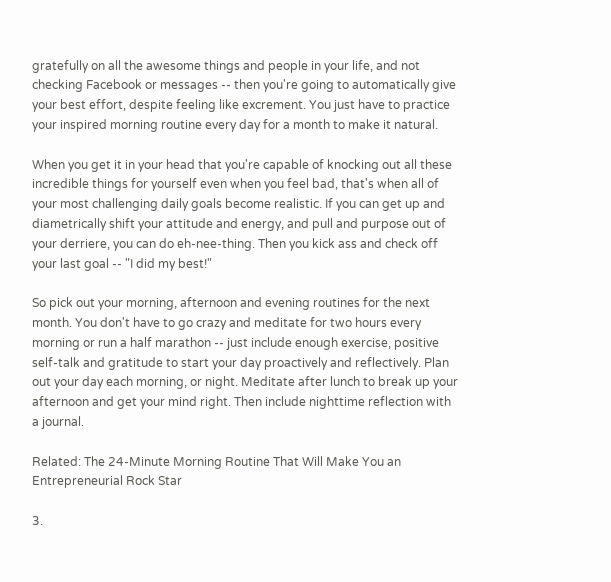gratefully on all the awesome things and people in your life, and not checking Facebook or messages -- then you're going to automatically give your best effort, despite feeling like excrement. You just have to practice your inspired morning routine every day for a month to make it natural.

When you get it in your head that you're capable of knocking out all these incredible things for yourself even when you feel bad, that's when all of your most challenging daily goals become realistic. If you can get up and diametrically shift your attitude and energy, and pull and purpose out of your derriere, you can do eh-nee-thing. Then you kick ass and check off your last goal -- "I did my best!"

So pick out your morning, afternoon and evening routines for the next month. You don't have to go crazy and meditate for two hours every morning or run a half marathon -- just include enough exercise, positive self-talk and gratitude to start your day proactively and reflectively. Plan out your day each morning, or night. Meditate after lunch to break up your afternoon and get your mind right. Then include nighttime reflection with a journal.

Related: The 24-Minute Morning Routine That Will Make You an Entrepreneurial Rock Star

3.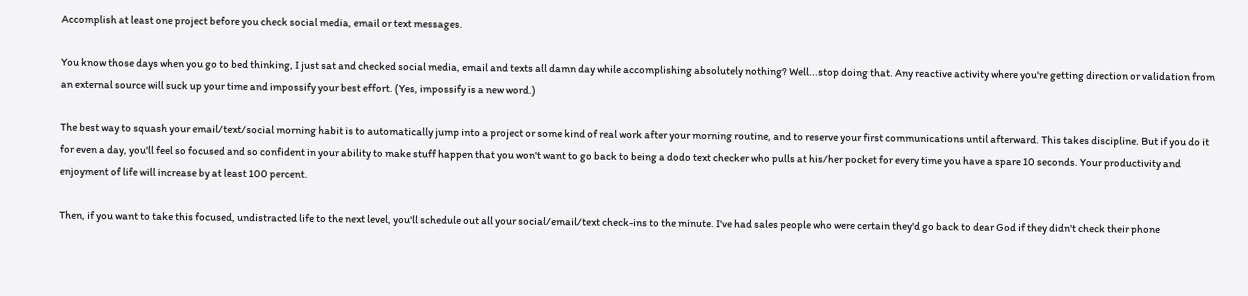Accomplish at least one project before you check social media, email or text messages.

You know those days when you go to bed thinking, I just sat and checked social media, email and texts all damn day while accomplishing absolutely nothing? Well...stop doing that. Any reactive activity where you're getting direction or validation from an external source will suck up your time and impossify your best effort. (Yes, impossify is a new word.)

The best way to squash your email/text/social morning habit is to automatically jump into a project or some kind of real work after your morning routine, and to reserve your first communications until afterward. This takes discipline. But if you do it for even a day, you'll feel so focused and so confident in your ability to make stuff happen that you won't want to go back to being a dodo text checker who pulls at his/her pocket for every time you have a spare 10 seconds. Your productivity and enjoyment of life will increase by at least 100 percent.

Then, if you want to take this focused, undistracted life to the next level, you'll schedule out all your social/email/text check-ins to the minute. I've had sales people who were certain they'd go back to dear God if they didn't check their phone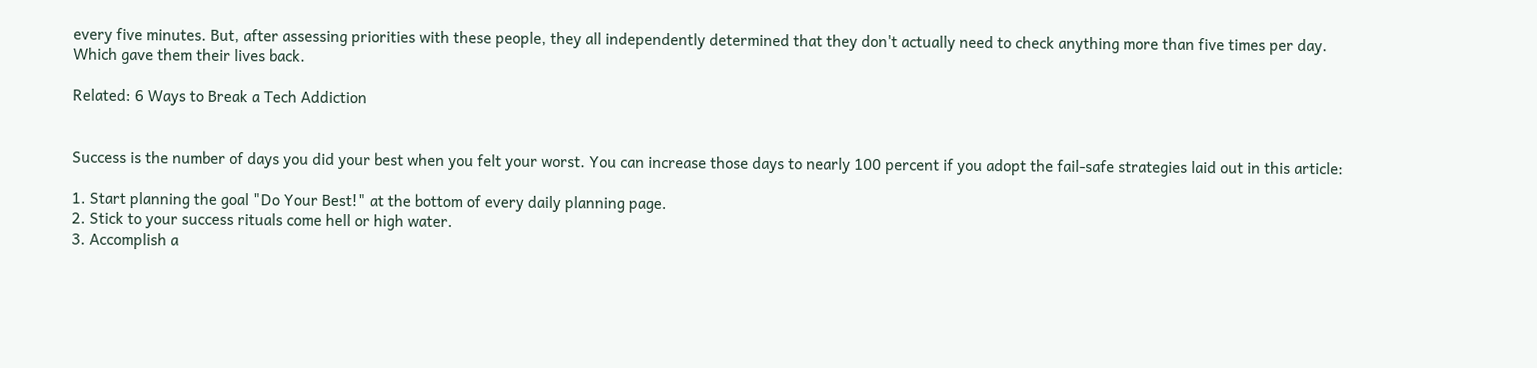every five minutes. But, after assessing priorities with these people, they all independently determined that they don't actually need to check anything more than five times per day. Which gave them their lives back.

Related: 6 Ways to Break a Tech Addiction


Success is the number of days you did your best when you felt your worst. You can increase those days to nearly 100 percent if you adopt the fail-safe strategies laid out in this article:

1. Start planning the goal "Do Your Best!" at the bottom of every daily planning page.
2. Stick to your success rituals come hell or high water.
3. Accomplish a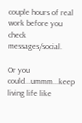couple hours of real work before you check messages/social.

Or you could...ummm...keep living life like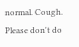normal. Cough. Please don't do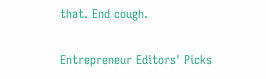that. End cough.

Entrepreneur Editors' Picks